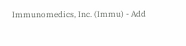Immunomedics, Inc. (Immu) - Add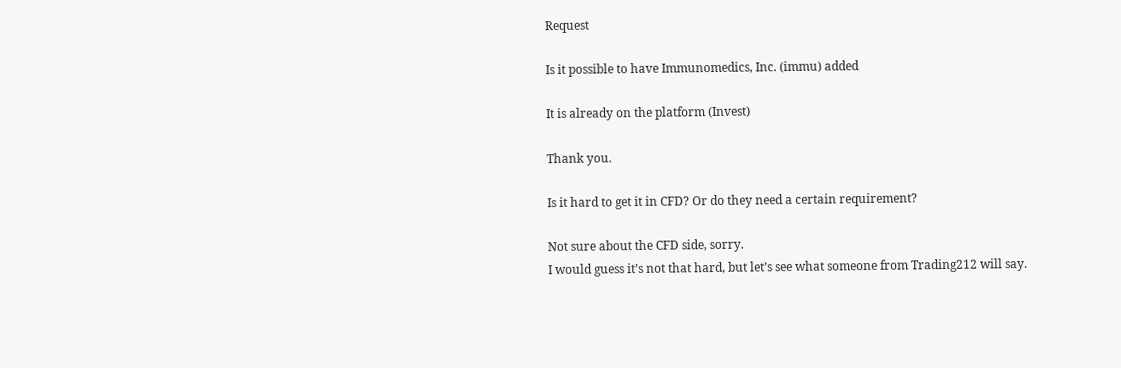Request

Is it possible to have Immunomedics, Inc. (immu) added

It is already on the platform (Invest)

Thank you.

Is it hard to get it in CFD? Or do they need a certain requirement?

Not sure about the CFD side, sorry.
I would guess it’s not that hard, but let’s see what someone from Trading212 will say.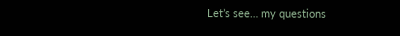Let’s see… my questions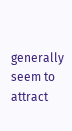generally seem to attract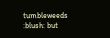tumbleweeds :blush: but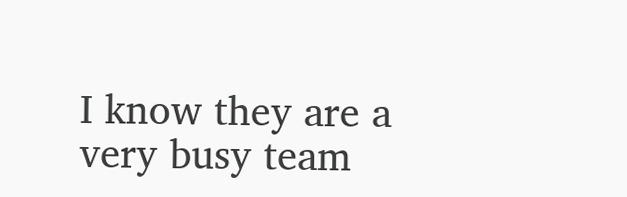I know they are a very busy team